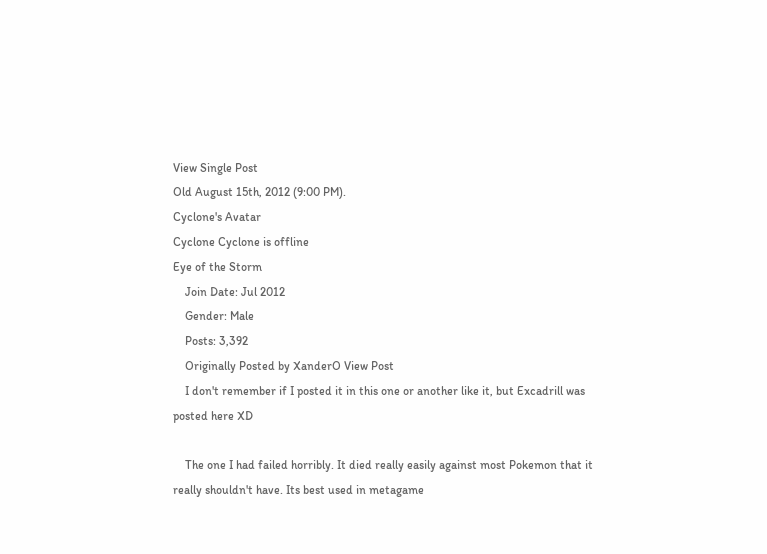View Single Post
Old August 15th, 2012 (9:00 PM).
Cyclone's Avatar
Cyclone Cyclone is offline
Eye of the Storm
    Join Date: Jul 2012
    Gender: Male
    Posts: 3,392
    Originally Posted by XanderO View Post
    I don't remember if I posted it in this one or another like it, but Excadrill was posted here XD

    The one I had failed horribly. It died really easily against most Pokemon that it really shouldn't have. Its best used in metagame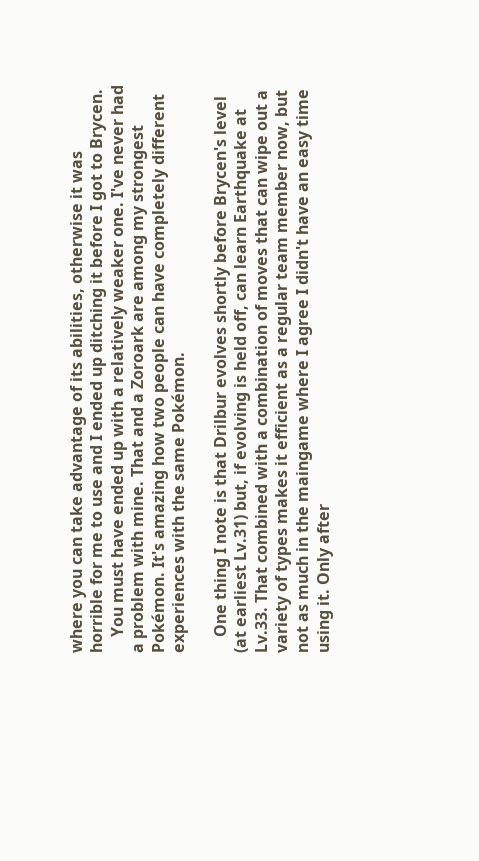where you can take advantage of its abilities, otherwise it was horrible for me to use and I ended up ditching it before I got to Brycen.
    You must have ended up with a relatively weaker one. I've never had a problem with mine. That and a Zoroark are among my strongest Pokémon. It's amazing how two people can have completely different experiences with the same Pokémon.

    One thing I note is that Drilbur evolves shortly before Brycen's level (at earliest Lv.31) but, if evolving is held off, can learn Earthquake at Lv.33. That combined with a combination of moves that can wipe out a variety of types makes it efficient as a regular team member now, but not as much in the maingame where I agree I didn't have an easy time using it. Only after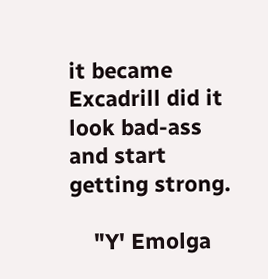it became Excadrill did it look bad-ass and start getting strong.

    "Y' Emolga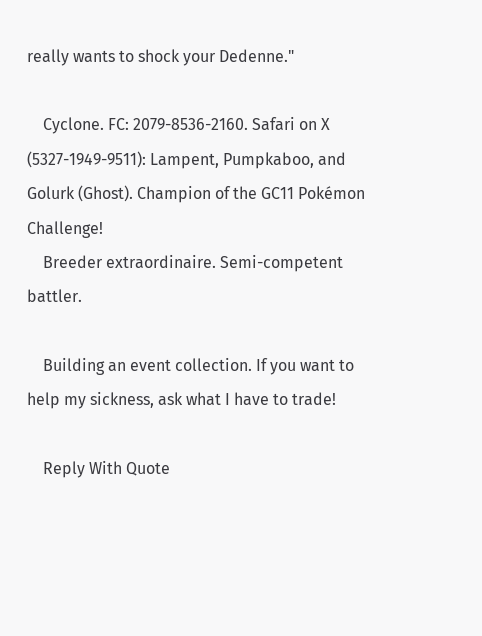really wants to shock your Dedenne."

    Cyclone. FC: 2079-8536-2160. Safari on X (5327-1949-9511): Lampent, Pumpkaboo, and Golurk (Ghost). Champion of the GC11 Pokémon Challenge!
    Breeder extraordinaire. Semi-competent battler.

    Building an event collection. If you want to help my sickness, ask what I have to trade!

    Reply With Quote